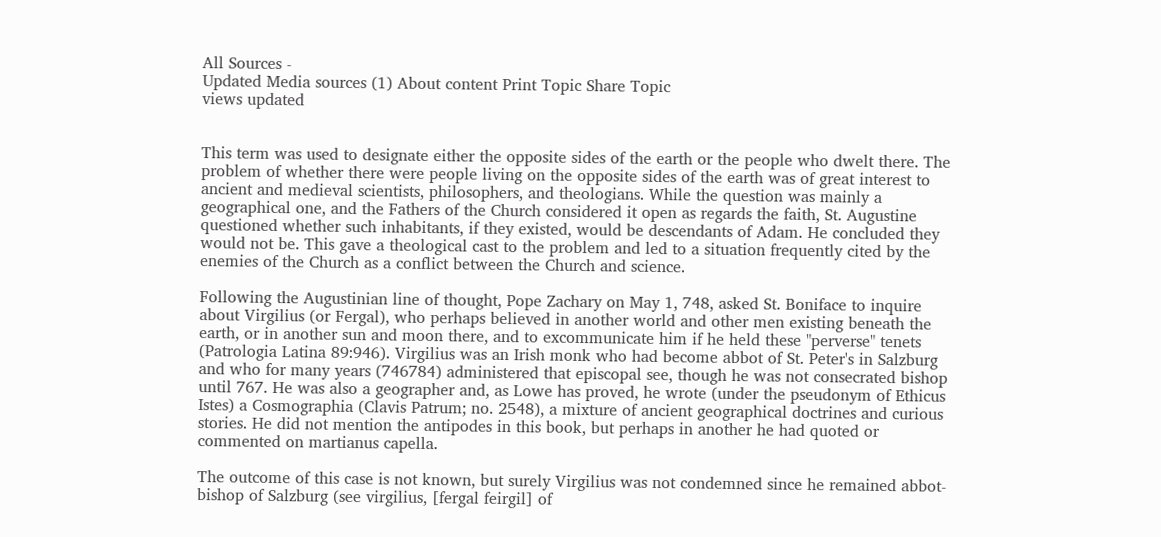All Sources -
Updated Media sources (1) About content Print Topic Share Topic
views updated


This term was used to designate either the opposite sides of the earth or the people who dwelt there. The problem of whether there were people living on the opposite sides of the earth was of great interest to ancient and medieval scientists, philosophers, and theologians. While the question was mainly a geographical one, and the Fathers of the Church considered it open as regards the faith, St. Augustine questioned whether such inhabitants, if they existed, would be descendants of Adam. He concluded they would not be. This gave a theological cast to the problem and led to a situation frequently cited by the enemies of the Church as a conflict between the Church and science.

Following the Augustinian line of thought, Pope Zachary on May 1, 748, asked St. Boniface to inquire about Virgilius (or Fergal), who perhaps believed in another world and other men existing beneath the earth, or in another sun and moon there, and to excommunicate him if he held these "perverse" tenets (Patrologia Latina 89:946). Virgilius was an Irish monk who had become abbot of St. Peter's in Salzburg and who for many years (746784) administered that episcopal see, though he was not consecrated bishop until 767. He was also a geographer and, as Lowe has proved, he wrote (under the pseudonym of Ethicus Istes) a Cosmographia (Clavis Patrum; no. 2548), a mixture of ancient geographical doctrines and curious stories. He did not mention the antipodes in this book, but perhaps in another he had quoted or commented on martianus capella.

The outcome of this case is not known, but surely Virgilius was not condemned since he remained abbot-bishop of Salzburg (see virgilius, [fergal feirgil] of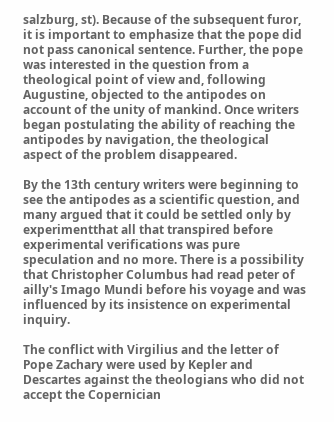salzburg, st). Because of the subsequent furor, it is important to emphasize that the pope did not pass canonical sentence. Further, the pope was interested in the question from a theological point of view and, following Augustine, objected to the antipodes on account of the unity of mankind. Once writers began postulating the ability of reaching the antipodes by navigation, the theological aspect of the problem disappeared.

By the 13th century writers were beginning to see the antipodes as a scientific question, and many argued that it could be settled only by experimentthat all that transpired before experimental verifications was pure speculation and no more. There is a possibility that Christopher Columbus had read peter of ailly's Imago Mundi before his voyage and was influenced by its insistence on experimental inquiry.

The conflict with Virgilius and the letter of Pope Zachary were used by Kepler and Descartes against the theologians who did not accept the Copernician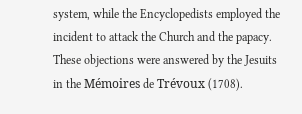system, while the Encyclopedists employed the incident to attack the Church and the papacy. These objections were answered by the Jesuits in the Mémoires de Trévoux (1708).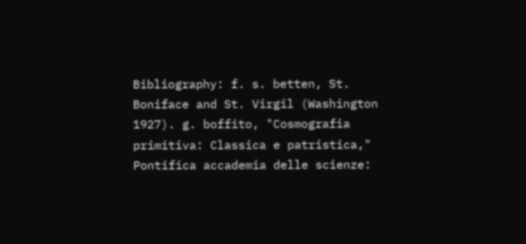Bibliography: f. s. betten, St. Boniface and St. Virgil (Washington 1927). g. boffito, "Cosmografia primitiva: Classica e patristica," Pontifica accademia delle scienze: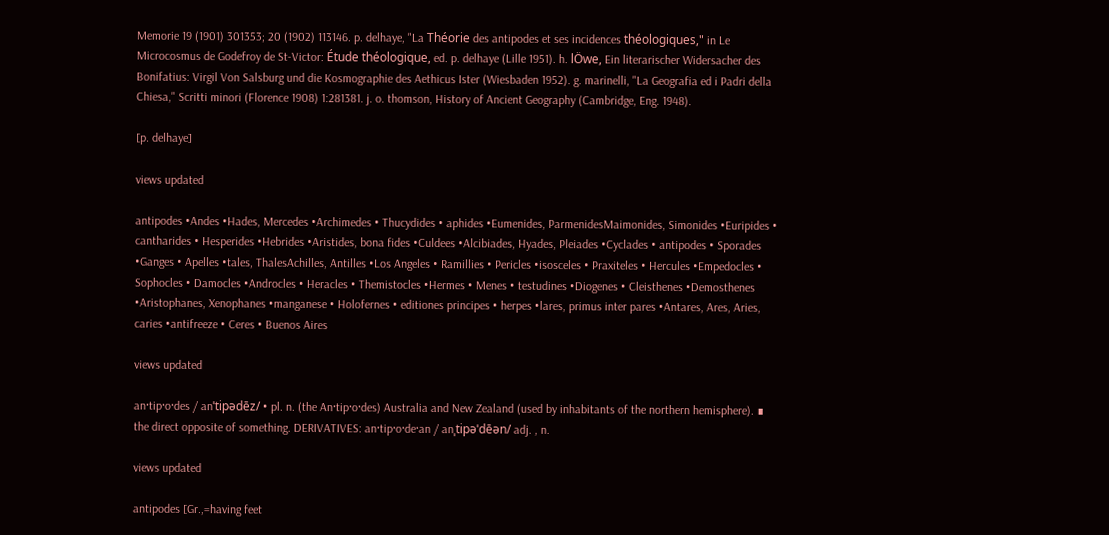Memorie 19 (1901) 301353; 20 (1902) 113146. p. delhaye, "La Théorie des antipodes et ses incidences théologiques," in Le Microcosmus de Godefroy de St-Victor: Étude théologique, ed. p. delhaye (Lille 1951). h. lÖwe, Ein literarischer Widersacher des Bonifatius: Virgil Von Salsburg und die Kosmographie des Aethicus Ister (Wiesbaden 1952). g. marinelli, "La Geografia ed i Padri della Chiesa," Scritti minori (Florence 1908) 1:281381. j. o. thomson, History of Ancient Geography (Cambridge, Eng. 1948).

[p. delhaye]

views updated

antipodes •Andes •Hades, Mercedes •Archimedes • Thucydides • aphides •Eumenides, ParmenidesMaimonides, Simonides •Euripides • cantharides • Hesperides •Hebrides •Aristides, bona fides •Culdees •Alcibiades, Hyades, Pleiades •Cyclades • antipodes • Sporades •Ganges • Apelles •tales, ThalesAchilles, Antilles •Los Angeles • Ramillies • Pericles •isosceles • Praxiteles • Hercules •Empedocles • Sophocles • Damocles •Androcles • Heracles • Themistocles •Hermes • Menes • testudines •Diogenes • Cleisthenes •Demosthenes •Aristophanes, Xenophanes •manganese • Holofernes • editiones principes • herpes •lares, primus inter pares •Antares, Ares, Aries, caries •antifreeze • Ceres • Buenos Aires

views updated

an·tip·o·des / anˈtipədēz/ • pl. n. (the An·tip·o·des) Australia and New Zealand (used by inhabitants of the northern hemisphere). ∎  the direct opposite of something. DERIVATIVES: an·tip·o·de·an / anˌtipəˈdēən/ adj. , n.

views updated

antipodes [Gr.,=having feet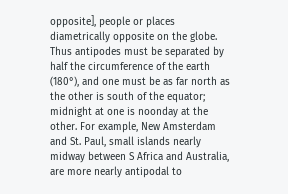opposite], people or places diametrically opposite on the globe. Thus antipodes must be separated by half the circumference of the earth (180°), and one must be as far north as the other is south of the equator; midnight at one is noonday at the other. For example, New Amsterdam and St. Paul, small islands nearly midway between S Africa and Australia, are more nearly antipodal to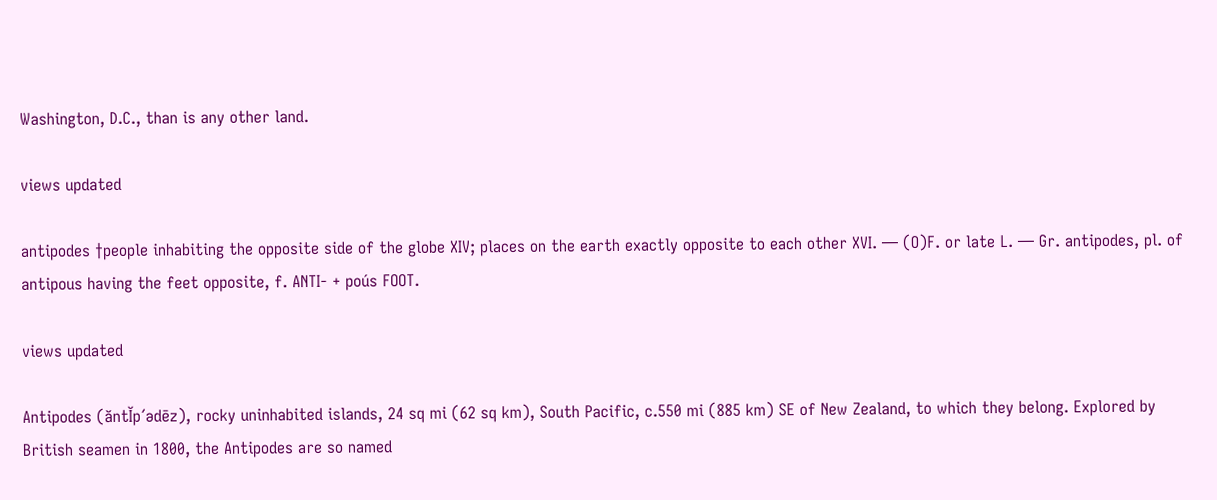Washington, D.C., than is any other land.

views updated

antipodes †people inhabiting the opposite side of the globe XIV; places on the earth exactly opposite to each other XVI. — (O)F. or late L. — Gr. antipodes, pl. of antipous having the feet opposite, f. ANTI- + poús FOOT.

views updated

Antipodes (ăntĬp´ədēz), rocky uninhabited islands, 24 sq mi (62 sq km), South Pacific, c.550 mi (885 km) SE of New Zealand, to which they belong. Explored by British seamen in 1800, the Antipodes are so named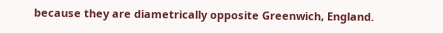because they are diametrically opposite Greenwich, England.